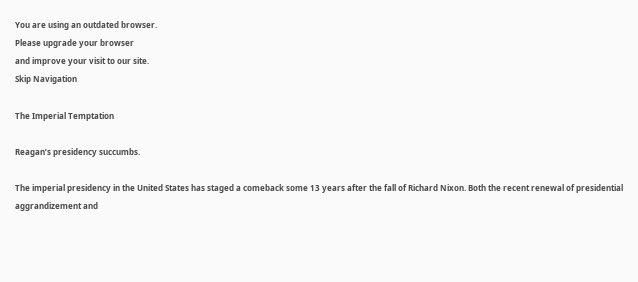You are using an outdated browser.
Please upgrade your browser
and improve your visit to our site.
Skip Navigation

The Imperial Temptation

Reagan’s presidency succumbs.

The imperial presidency in the United States has staged a comeback some 13 years after the fall of Richard Nixon. Both the recent renewal of presidential aggrandizement and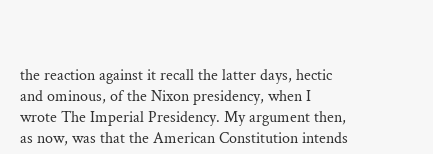the reaction against it recall the latter days, hectic and ominous, of the Nixon presidency, when I wrote The Imperial Presidency. My argument then, as now, was that the American Constitution intends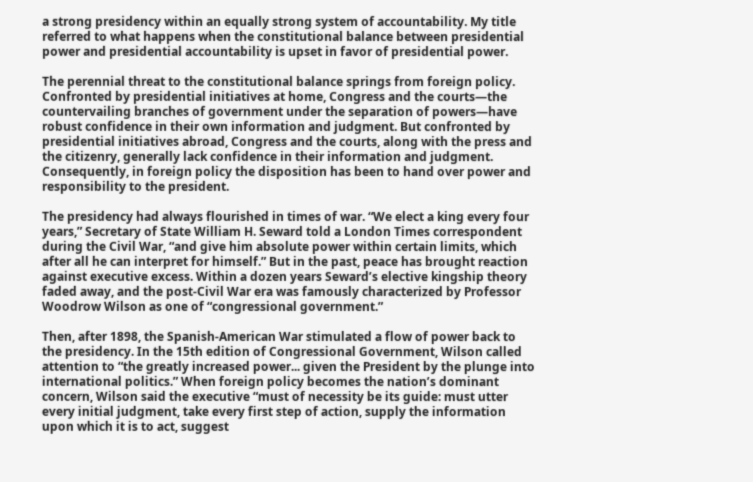a strong presidency within an equally strong system of accountability. My title referred to what happens when the constitutional balance between presidential power and presidential accountability is upset in favor of presidential power.

The perennial threat to the constitutional balance springs from foreign policy. Confronted by presidential initiatives at home, Congress and the courts—the countervailing branches of government under the separation of powers—have robust confidence in their own information and judgment. But confronted by presidential initiatives abroad, Congress and the courts, along with the press and the citizenry, generally lack confidence in their information and judgment. Consequently, in foreign policy the disposition has been to hand over power and responsibility to the president.

The presidency had always flourished in times of war. “We elect a king every four years,” Secretary of State William H. Seward told a London Times correspondent during the Civil War, “and give him absolute power within certain limits, which after all he can interpret for himself.” But in the past, peace has brought reaction against executive excess. Within a dozen years Seward’s elective kingship theory faded away, and the post-Civil War era was famously characterized by Professor Woodrow Wilson as one of “congressional government.”

Then, after 1898, the Spanish-American War stimulated a flow of power back to the presidency. In the 15th edition of Congressional Government, Wilson called attention to “the greatly increased power... given the President by the plunge into international politics.” When foreign policy becomes the nation’s dominant concern, Wilson said the executive “must of necessity be its guide: must utter every initial judgment, take every first step of action, supply the information upon which it is to act, suggest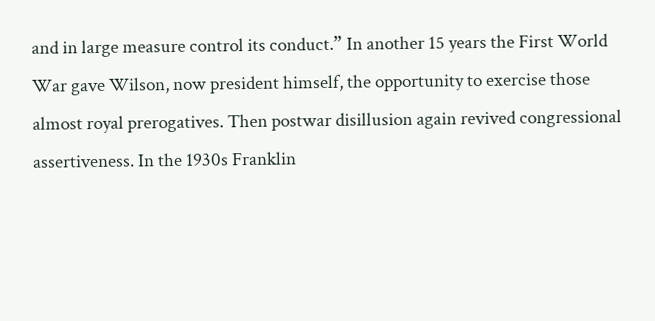and in large measure control its conduct.” In another 15 years the First World War gave Wilson, now president himself, the opportunity to exercise those almost royal prerogatives. Then postwar disillusion again revived congressional assertiveness. In the 1930s Franklin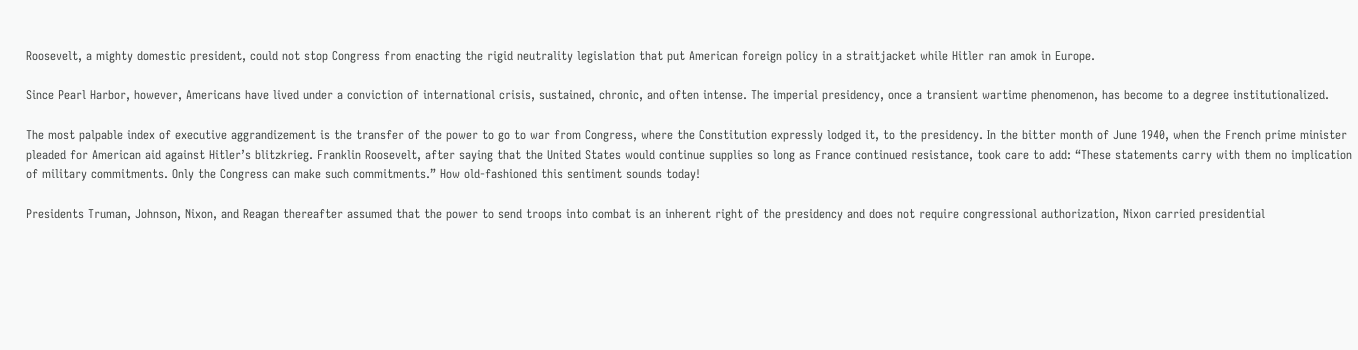Roosevelt, a mighty domestic president, could not stop Congress from enacting the rigid neutrality legislation that put American foreign policy in a straitjacket while Hitler ran amok in Europe.

Since Pearl Harbor, however, Americans have lived under a conviction of international crisis, sustained, chronic, and often intense. The imperial presidency, once a transient wartime phenomenon, has become to a degree institutionalized.

The most palpable index of executive aggrandizement is the transfer of the power to go to war from Congress, where the Constitution expressly lodged it, to the presidency. In the bitter month of June 1940, when the French prime minister pleaded for American aid against Hitler’s blitzkrieg. Franklin Roosevelt, after saying that the United States would continue supplies so long as France continued resistance, took care to add: “These statements carry with them no implication of military commitments. Only the Congress can make such commitments.” How old-fashioned this sentiment sounds today!

Presidents Truman, Johnson, Nixon, and Reagan thereafter assumed that the power to send troops into combat is an inherent right of the presidency and does not require congressional authorization, Nixon carried presidential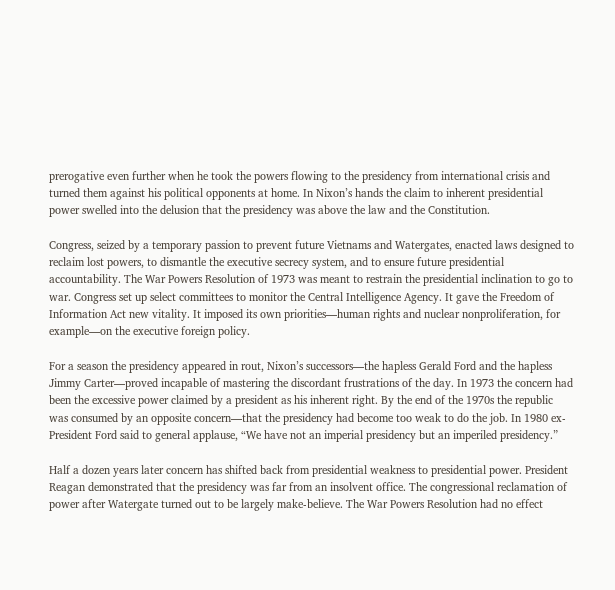prerogative even further when he took the powers flowing to the presidency from international crisis and turned them against his political opponents at home. In Nixon’s hands the claim to inherent presidential power swelled into the delusion that the presidency was above the law and the Constitution.

Congress, seized by a temporary passion to prevent future Vietnams and Watergates, enacted laws designed to reclaim lost powers, to dismantle the executive secrecy system, and to ensure future presidential accountability. The War Powers Resolution of 1973 was meant to restrain the presidential inclination to go to war. Congress set up select committees to monitor the Central Intelligence Agency. It gave the Freedom of Information Act new vitality. It imposed its own priorities—human rights and nuclear nonproliferation, for example—on the executive foreign policy.

For a season the presidency appeared in rout, Nixon’s successors—the hapless Gerald Ford and the hapless Jimmy Carter—proved incapable of mastering the discordant frustrations of the day. In 1973 the concern had been the excessive power claimed by a president as his inherent right. By the end of the 1970s the republic was consumed by an opposite concern—that the presidency had become too weak to do the job. In 1980 ex-President Ford said to general applause, “We have not an imperial presidency but an imperiled presidency.”

Half a dozen years later concern has shifted back from presidential weakness to presidential power. President Reagan demonstrated that the presidency was far from an insolvent office. The congressional reclamation of power after Watergate turned out to be largely make-believe. The War Powers Resolution had no effect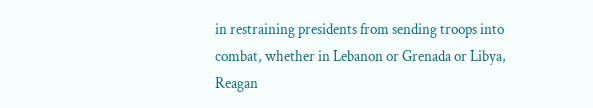in restraining presidents from sending troops into combat, whether in Lebanon or Grenada or Libya, Reagan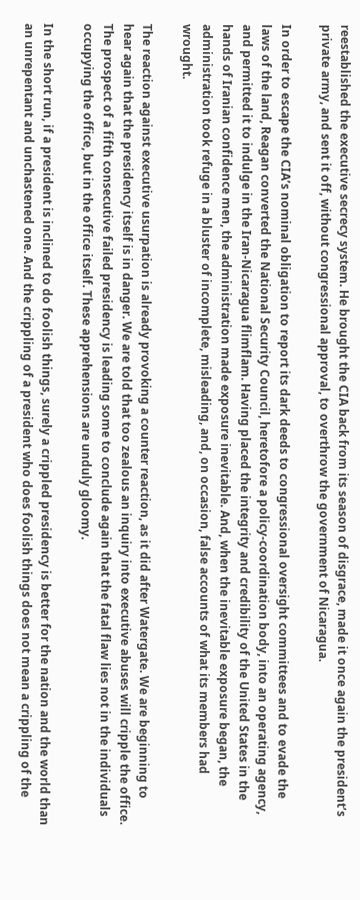reestablished the executive secrecy system. He brought the CIA back from its season of disgrace, made it once again the president’s private army, and sent it off, without congressional approval, to overthrow the government of Nicaragua.

In order to escape the CIA’s nominal obligation to report its dark deeds to congressional oversight committees and to evade the laws of the land, Reagan converted the National Security Council, heretofore a policy-coordination body, into an operating agency, and permitted it to indulge in the Iran-Nicaragua flimflam. Having placed the integrity and credibility of the United States in the hands of Iranian confidence men, the administration made exposure inevitable. And, when the inevitable exposure began, the administration took refuge in a bluster of incomplete, misleading, and, on occasion, false accounts of what its members had wrought.

The reaction against executive usurpation is already provoking a counter reaction, as it did after Watergate. We are beginning to hear again that the presidency itself is in danger. We are told that too zealous an inquiry into executive abuses will cripple the office. The prospect of a fifth consecutive failed presidency is leading some to conclude again that the fatal flaw lies not in the individuals occupying the office, but in the office itself. These apprehensions are unduly gloomy.

In the short run, if a president is inclined to do foolish things, surely a crippled presidency is better for the nation and the world than an unrepentant and unchastened one. And the crippling of a president who does foolish things does not mean a crippling of the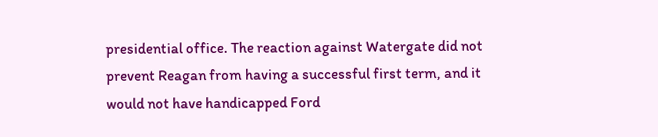presidential office. The reaction against Watergate did not prevent Reagan from having a successful first term, and it would not have handicapped Ford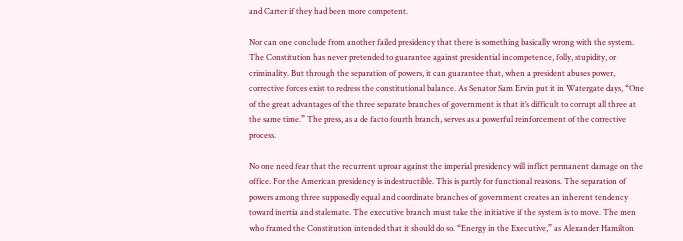and Carter if they had been more competent.

Nor can one conclude from another failed presidency that there is something basically wrong with the system. The Constitution has never pretended to guarantee against presidential incompetence, folly, stupidity, or criminality. But through the separation of powers, it can guarantee that, when a president abuses power, corrective forces exist to redress the constitutional balance. As Senator Sam Ervin put it in Watergate days, “One of the great advantages of the three separate branches of government is that it’s difficult to corrupt all three at the same time.” The press, as a de facto fourth branch, serves as a powerful reinforcement of the corrective process.

No one need fear that the recurrent uproar against the imperial presidency will inflict permanent damage on the office. For the American presidency is indestructible. This is partly for functional reasons. The separation of powers among three supposedly equal and coordinate branches of government creates an inherent tendency toward inertia and stalemate. The executive branch must take the initiative if the system is to move. The men who framed the Constitution intended that it should do so. “Energy in the Executive,” as Alexander Hamilton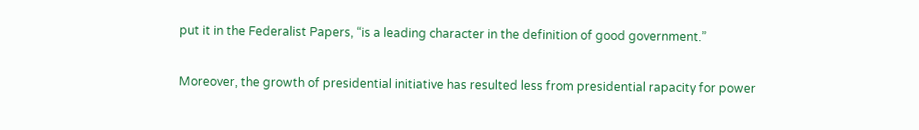put it in the Federalist Papers, “is a leading character in the definition of good government.”

Moreover, the growth of presidential initiative has resulted less from presidential rapacity for power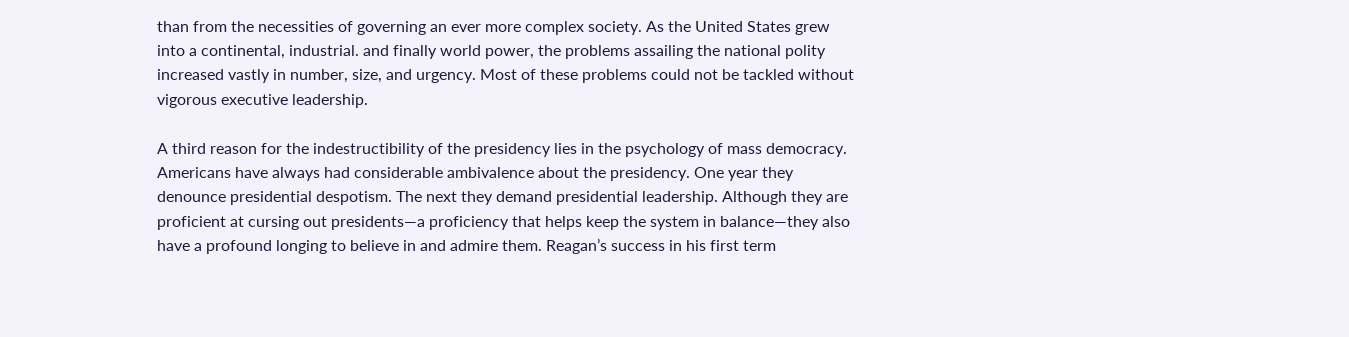than from the necessities of governing an ever more complex society. As the United States grew into a continental, industrial. and finally world power, the problems assailing the national polity increased vastly in number, size, and urgency. Most of these problems could not be tackled without vigorous executive leadership.

A third reason for the indestructibility of the presidency lies in the psychology of mass democracy. Americans have always had considerable ambivalence about the presidency. One year they denounce presidential despotism. The next they demand presidential leadership. Although they are proficient at cursing out presidents—a proficiency that helps keep the system in balance—they also have a profound longing to believe in and admire them. Reagan’s success in his first term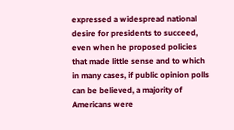expressed a widespread national desire for presidents to succeed, even when he proposed policies that made little sense and to which in many cases, if public opinion polls can be believed, a majority of Americans were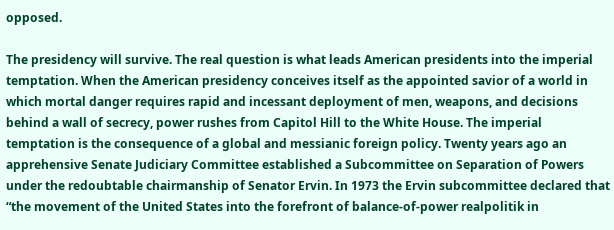opposed.

The presidency will survive. The real question is what leads American presidents into the imperial temptation. When the American presidency conceives itself as the appointed savior of a world in which mortal danger requires rapid and incessant deployment of men, weapons, and decisions behind a wall of secrecy, power rushes from Capitol Hill to the White House. The imperial temptation is the consequence of a global and messianic foreign policy. Twenty years ago an apprehensive Senate Judiciary Committee established a Subcommittee on Separation of Powers under the redoubtable chairmanship of Senator Ervin. In 1973 the Ervin subcommittee declared that “the movement of the United States into the forefront of balance-of-power realpolitik in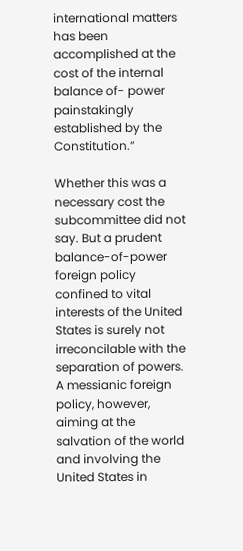international matters has been accomplished at the cost of the internal balance of- power painstakingly established by the Constitution.”

Whether this was a necessary cost the subcommittee did not say. But a prudent balance-of-power foreign policy confined to vital interests of the United States is surely not irreconcilable with the separation of powers. A messianic foreign policy, however, aiming at the salvation of the world and involving the United States in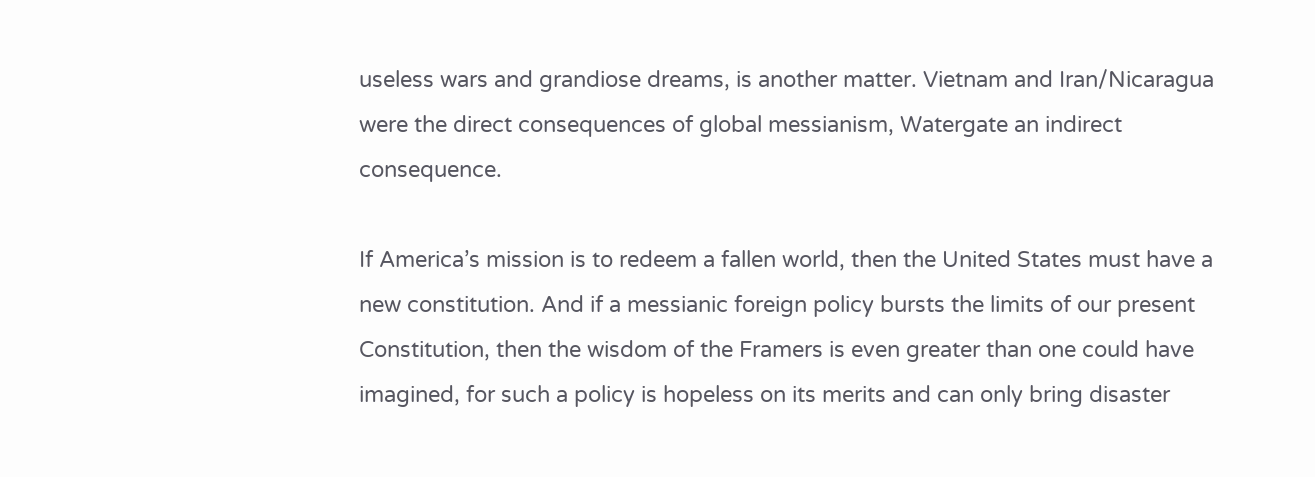useless wars and grandiose dreams, is another matter. Vietnam and Iran/Nicaragua were the direct consequences of global messianism, Watergate an indirect consequence.

If America’s mission is to redeem a fallen world, then the United States must have a new constitution. And if a messianic foreign policy bursts the limits of our present Constitution, then the wisdom of the Framers is even greater than one could have imagined, for such a policy is hopeless on its merits and can only bring disaster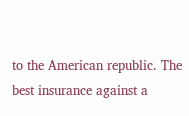to the American republic. The best insurance against a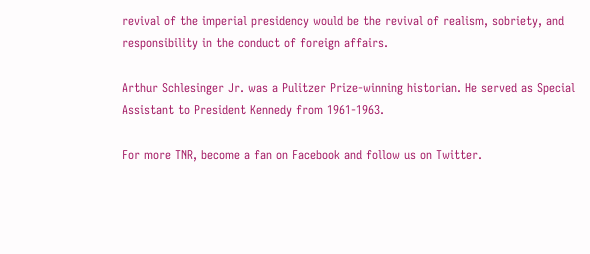revival of the imperial presidency would be the revival of realism, sobriety, and responsibility in the conduct of foreign affairs.

Arthur Schlesinger Jr. was a Pulitzer Prize-winning historian. He served as Special Assistant to President Kennedy from 1961-1963.

For more TNR, become a fan on Facebook and follow us on Twitter.